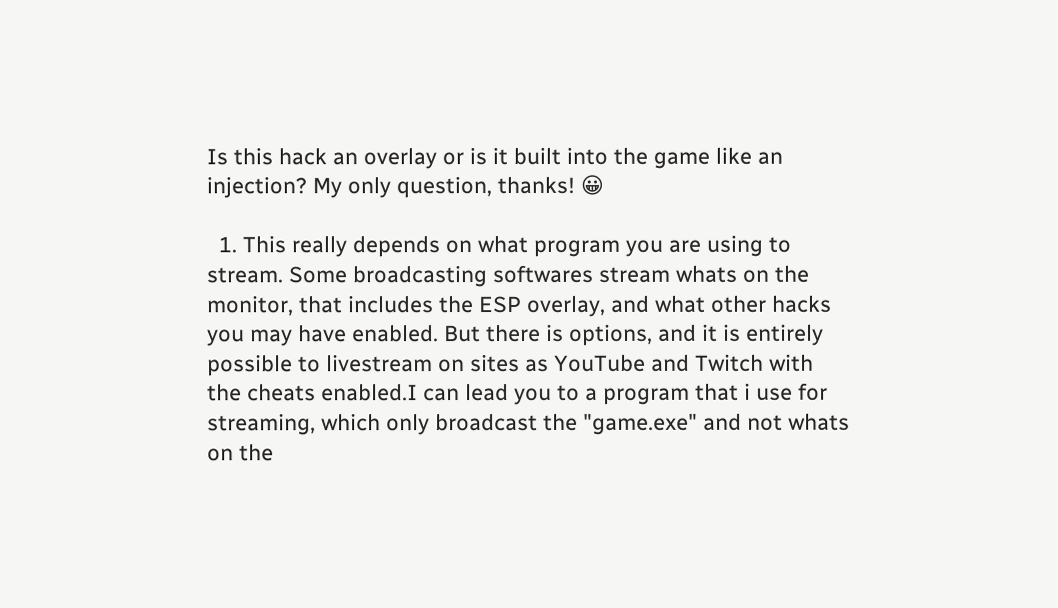Is this hack an overlay or is it built into the game like an injection? My only question, thanks! 😀

  1. This really depends on what program you are using to stream. Some broadcasting softwares stream whats on the monitor, that includes the ESP overlay, and what other hacks you may have enabled. But there is options, and it is entirely possible to livestream on sites as YouTube and Twitch with the cheats enabled.I can lead you to a program that i use for streaming, which only broadcast the "game.exe" and not whats on the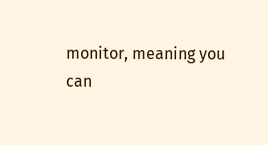monitor, meaning you can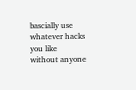bascially use whatever hacks you like without anyone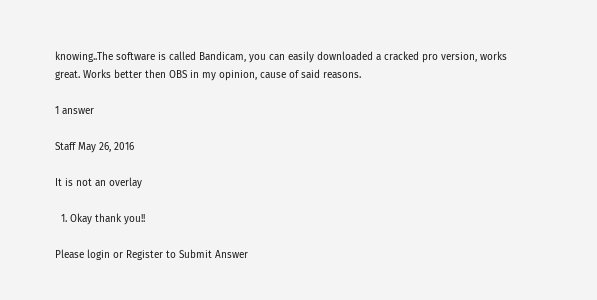knowing..The software is called Bandicam, you can easily downloaded a cracked pro version, works great. Works better then OBS in my opinion, cause of said reasons.

1 answer

Staff May 26, 2016

It is not an overlay

  1. Okay thank you!!

Please login or Register to Submit Answer